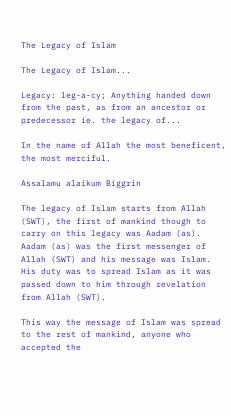The Legacy of Islam

The Legacy of Islam...

Legacy: leg-a-cy; Anything handed down from the past, as from an ancestor or predecessor ie. the legacy of...

In the name of Allah the most beneficent, the most merciful.

Assalamu alaikum Biggrin

The legacy of Islam starts from Allah (SWT), the first of mankind though to carry on this legacy was Aadam (as). Aadam (as) was the first messenger of Allah (SWT) and his message was Islam. His duty was to spread Islam as it was passed down to him through revelation from Allah (SWT).

This way the message of Islam was spread to the rest of mankind, anyone who accepted the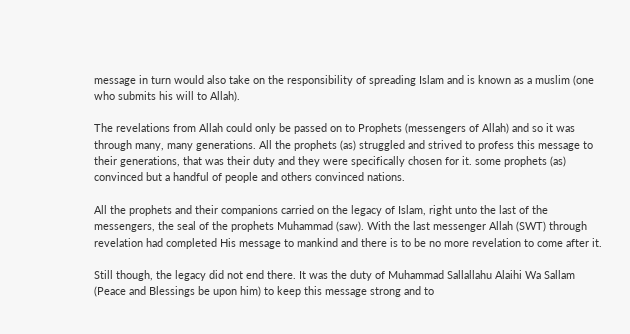message in turn would also take on the responsibility of spreading Islam and is known as a muslim (one who submits his will to Allah).

The revelations from Allah could only be passed on to Prophets (messengers of Allah) and so it was through many, many generations. All the prophets (as) struggled and strived to profess this message to their generations, that was their duty and they were specifically chosen for it. some prophets (as) convinced but a handful of people and others convinced nations.

All the prophets and their companions carried on the legacy of Islam, right unto the last of the messengers, the seal of the prophets Muhammad (saw). With the last messenger Allah (SWT) through revelation had completed His message to mankind and there is to be no more revelation to come after it.

Still though, the legacy did not end there. It was the duty of Muhammad Sallallahu Alaihi Wa Sallam (Peace and Blessings be upon him) to keep this message strong and to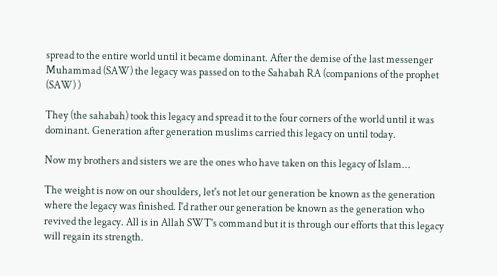spread to the entire world until it became dominant. After the demise of the last messenger Muhammad (SAW) the legacy was passed on to the Sahabah RA (companions of the prophet (SAW) )

They (the sahabah) took this legacy and spread it to the four corners of the world until it was dominant. Generation after generation muslims carried this legacy on until today.

Now my brothers and sisters we are the ones who have taken on this legacy of Islam...

The weight is now on our shoulders, let's not let our generation be known as the generation where the legacy was finished. I'd rather our generation be known as the generation who revived the legacy. All is in Allah SWT's command but it is through our efforts that this legacy will regain its strength.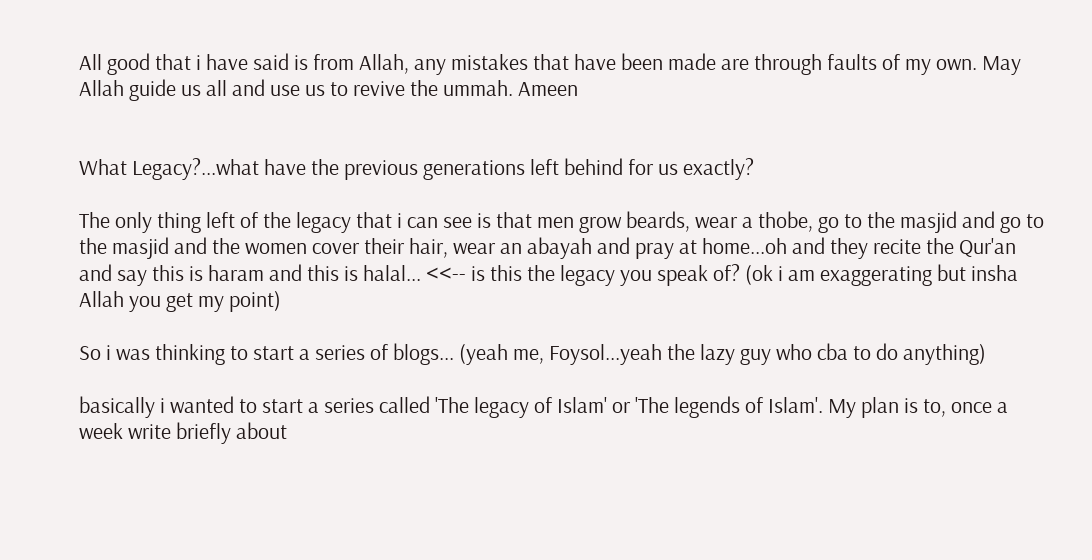All good that i have said is from Allah, any mistakes that have been made are through faults of my own. May Allah guide us all and use us to revive the ummah. Ameen


What Legacy?...what have the previous generations left behind for us exactly?

The only thing left of the legacy that i can see is that men grow beards, wear a thobe, go to the masjid and go to the masjid and the women cover their hair, wear an abayah and pray at home...oh and they recite the Qur'an and say this is haram and this is halal... <<-- is this the legacy you speak of? (ok i am exaggerating but insha Allah you get my point)

So i was thinking to start a series of blogs... (yeah me, Foysol...yeah the lazy guy who cba to do anything)

basically i wanted to start a series called 'The legacy of Islam' or 'The legends of Islam'. My plan is to, once a week write briefly about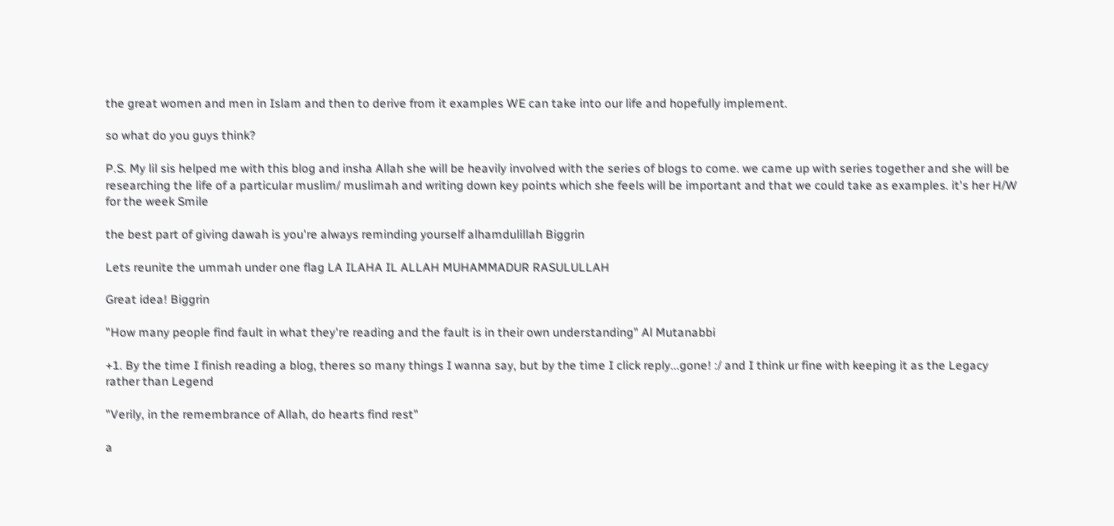the great women and men in Islam and then to derive from it examples WE can take into our life and hopefully implement.

so what do you guys think?

P.S. My lil sis helped me with this blog and insha Allah she will be heavily involved with the series of blogs to come. we came up with series together and she will be researching the life of a particular muslim/ muslimah and writing down key points which she feels will be important and that we could take as examples. it's her H/W for the week Smile

the best part of giving dawah is you're always reminding yourself alhamdulillah Biggrin

Lets reunite the ummah under one flag LA ILAHA IL ALLAH MUHAMMADUR RASULULLAH

Great idea! Biggrin

"How many people find fault in what they're reading and the fault is in their own understanding" Al Mutanabbi

+1. By the time I finish reading a blog, theres so many things I wanna say, but by the time I click reply...gone! :/ and I think ur fine with keeping it as the Legacy rather than Legend

"Verily, in the remembrance of Allah, do hearts find rest"

a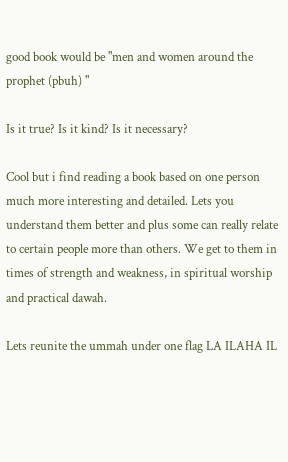good book would be "men and women around the prophet (pbuh) "

Is it true? Is it kind? Is it necessary?

Cool but i find reading a book based on one person much more interesting and detailed. Lets you understand them better and plus some can really relate to certain people more than others. We get to them in times of strength and weakness, in spiritual worship and practical dawah.

Lets reunite the ummah under one flag LA ILAHA IL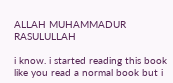ALLAH MUHAMMADUR RASULULLAH

i know. i started reading this book like you read a normal book but i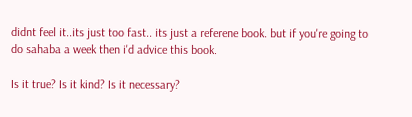didnt feel it..its just too fast.. its just a referene book. but if you're going to do sahaba a week then i'd advice this book.

Is it true? Is it kind? Is it necessary?